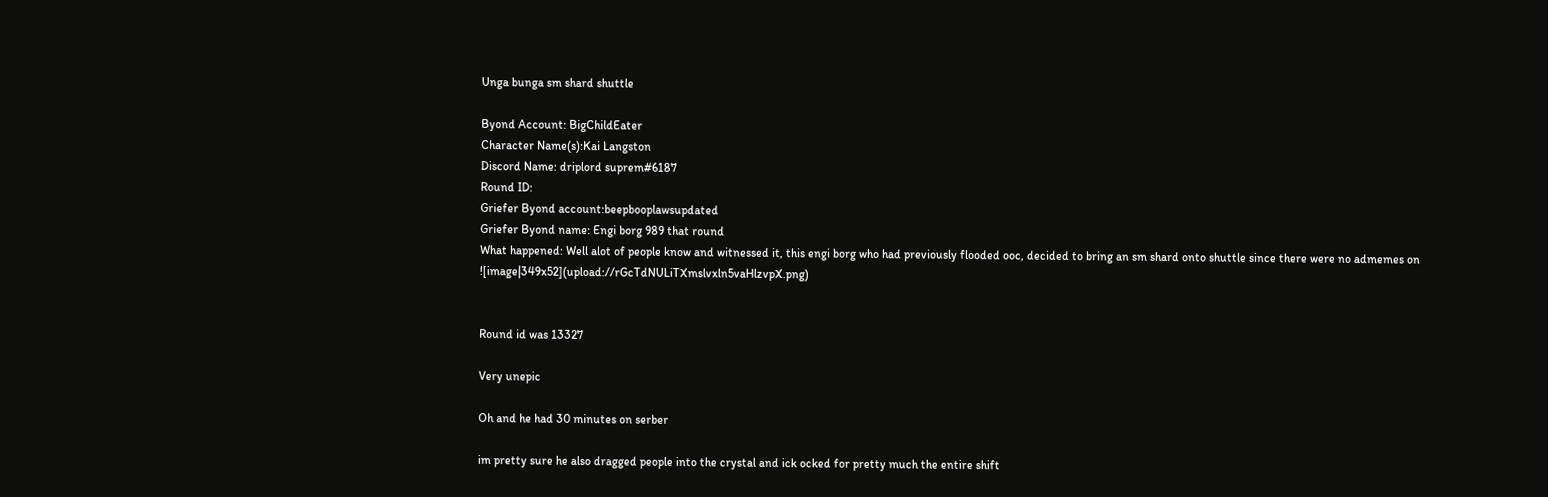Unga bunga sm shard shuttle

Byond Account: BigChildEater
Character Name(s):Kai Langston
Discord Name: driplord suprem#6187
Round ID:
Griefer Byond account:beepbooplawsupdated
Griefer Byond name: Engi borg 989 that round
What happened: Well alot of people know and witnessed it, this engi borg who had previously flooded ooc, decided to bring an sm shard onto shuttle since there were no admemes on ![image|349x52](upload://rGcTdNULiTXmslvxln5vaHlzvpX.png)


Round id was 13327

Very unepic

Oh and he had 30 minutes on serber

im pretty sure he also dragged people into the crystal and ick ocked for pretty much the entire shift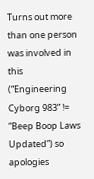Turns out more than one person was involved in this (“Engineering Cyborg 983” != “Beep Boop Laws Updated”) so apologies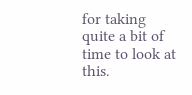for taking quite a bit of time to look at this.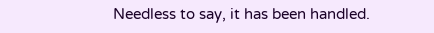Needless to say, it has been handled.